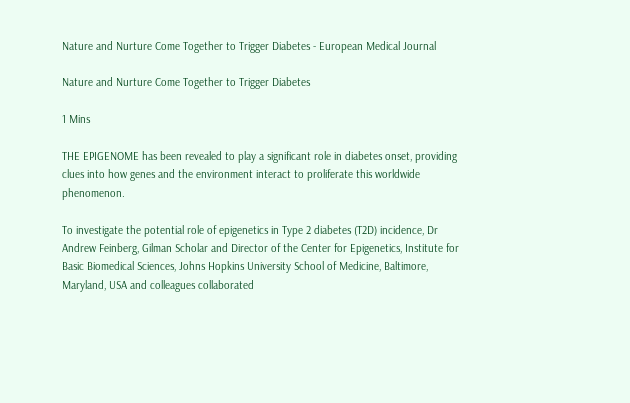Nature and Nurture Come Together to Trigger Diabetes - European Medical Journal

Nature and Nurture Come Together to Trigger Diabetes

1 Mins

THE EPIGENOME has been revealed to play a significant role in diabetes onset, providing clues into how genes and the environment interact to proliferate this worldwide phenomenon.

To investigate the potential role of epigenetics in Type 2 diabetes (T2D) incidence, Dr Andrew Feinberg, Gilman Scholar and Director of the Center for Epigenetics, Institute for Basic Biomedical Sciences, Johns Hopkins University School of Medicine, Baltimore, Maryland, USA and colleagues collaborated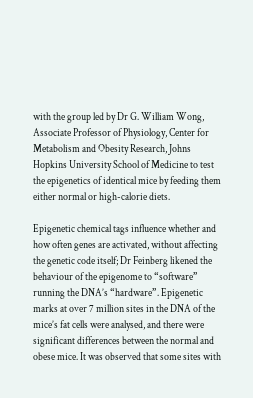with the group led by Dr G. William Wong, Associate Professor of Physiology, Center for Metabolism and Obesity Research, Johns Hopkins University School of Medicine to test the epigenetics of identical mice by feeding them either normal or high-calorie diets.

Epigenetic chemical tags influence whether and how often genes are activated, without affecting the genetic code itself; Dr Feinberg likened the behaviour of the epigenome to “software” running the DNA’s “hardware”. Epigenetic marks at over 7 million sites in the DNA of the mice’s fat cells were analysed, and there were significant differences between the normal and obese mice. It was observed that some sites with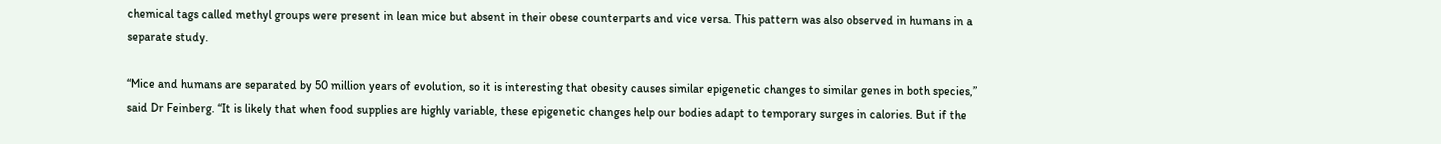chemical tags called methyl groups were present in lean mice but absent in their obese counterparts and vice versa. This pattern was also observed in humans in a separate study.

“Mice and humans are separated by 50 million years of evolution, so it is interesting that obesity causes similar epigenetic changes to similar genes in both species,” said Dr Feinberg. “It is likely that when food supplies are highly variable, these epigenetic changes help our bodies adapt to temporary surges in calories. But if the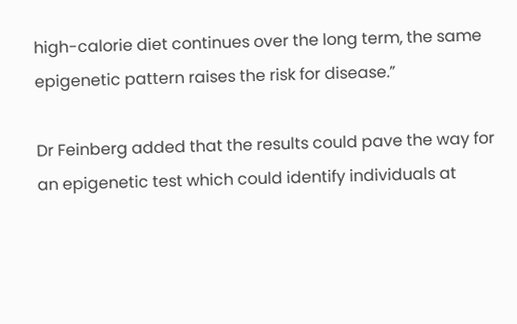high-calorie diet continues over the long term, the same epigenetic pattern raises the risk for disease.”

Dr Feinberg added that the results could pave the way for an epigenetic test which could identify individuals at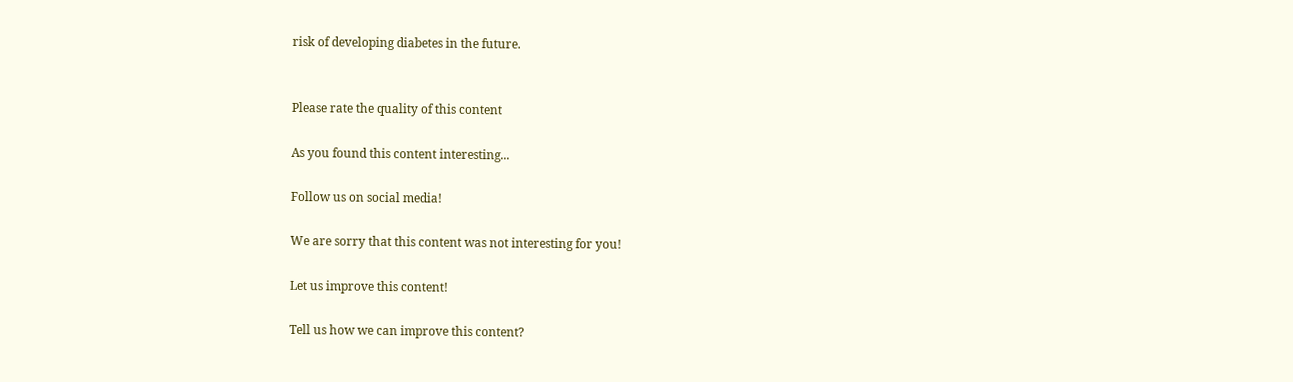risk of developing diabetes in the future.


Please rate the quality of this content

As you found this content interesting...

Follow us on social media!

We are sorry that this content was not interesting for you!

Let us improve this content!

Tell us how we can improve this content?